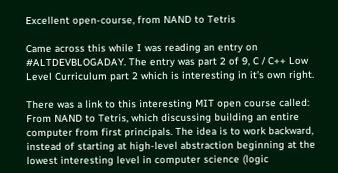Excellent open-course, from NAND to Tetris

Came across this while I was reading an entry on #ALTDEVBLOGADAY. The entry was part 2 of 9, C / C++ Low Level Curriculum part 2 which is interesting in it’s own right.

There was a link to this interesting MIT open course called:
From NAND to Tetris, which discussing building an entire computer from first principals. The idea is to work backward, instead of starting at high-level abstraction beginning at the lowest interesting level in computer science (logic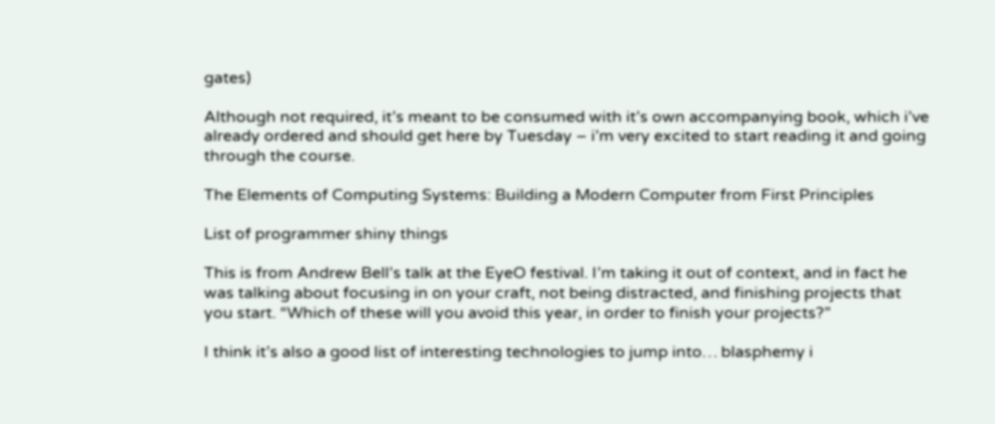gates)

Although not required, it’s meant to be consumed with it’s own accompanying book, which i’ve already ordered and should get here by Tuesday – i’m very excited to start reading it and going through the course.

The Elements of Computing Systems: Building a Modern Computer from First Principles

List of programmer shiny things

This is from Andrew Bell’s talk at the EyeO festival. I’m taking it out of context, and in fact he was talking about focusing in on your craft, not being distracted, and finishing projects that you start. “Which of these will you avoid this year, in order to finish your projects?”

I think it’s also a good list of interesting technologies to jump into… blasphemy i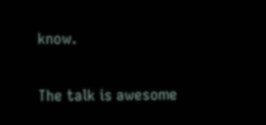know.

The talk is awesome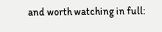and worth watching in full: